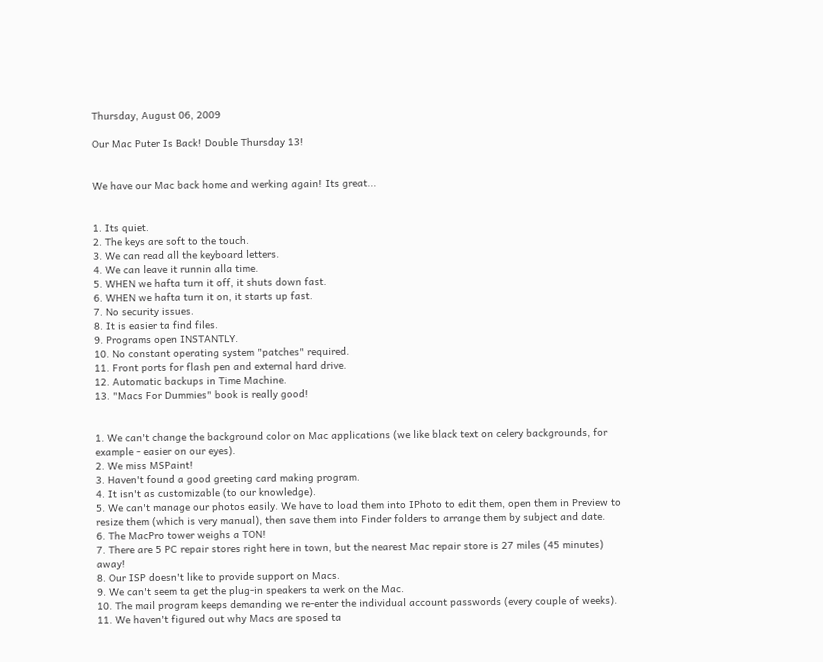Thursday, August 06, 2009

Our Mac Puter Is Back! Double Thursday 13!


We have our Mac back home and werking again! Its great...


1. Its quiet.
2. The keys are soft to the touch.
3. We can read all the keyboard letters.
4. We can leave it runnin alla time.
5. WHEN we hafta turn it off, it shuts down fast.
6. WHEN we hafta turn it on, it starts up fast.
7. No security issues.
8. It is easier ta find files.
9. Programs open INSTANTLY.
10. No constant operating system "patches" required.
11. Front ports for flash pen and external hard drive.
12. Automatic backups in Time Machine.
13. "Macs For Dummies" book is really good!


1. We can't change the background color on Mac applications (we like black text on celery backgrounds, for example - easier on our eyes).
2. We miss MSPaint!
3. Haven't found a good greeting card making program.
4. It isn't as customizable (to our knowledge).
5. We can't manage our photos easily. We have to load them into IPhoto to edit them, open them in Preview to resize them (which is very manual), then save them into Finder folders to arrange them by subject and date.
6. The MacPro tower weighs a TON!
7. There are 5 PC repair stores right here in town, but the nearest Mac repair store is 27 miles (45 minutes) away!
8. Our ISP doesn't like to provide support on Macs.
9. We can't seem ta get the plug-in speakers ta werk on the Mac.
10. The mail program keeps demanding we re-enter the individual account passwords (every couple of weeks).
11. We haven't figured out why Macs are sposed ta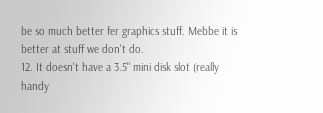be so much better fer graphics stuff. Mebbe it is better at stuff we don't do.
12. It doesn't have a 3.5" mini disk slot (really handy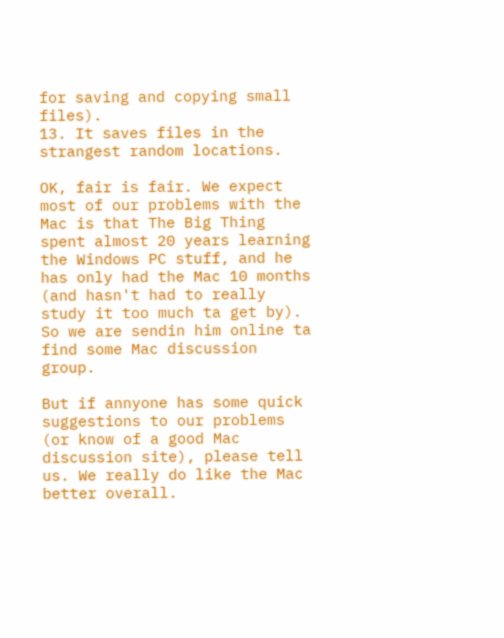for saving and copying small files).
13. It saves files in the strangest random locations.

OK, fair is fair. We expect most of our problems with the Mac is that The Big Thing spent almost 20 years learning the Windows PC stuff, and he has only had the Mac 10 months (and hasn't had to really study it too much ta get by). So we are sendin him online ta find some Mac discussion group.

But if annyone has some quick suggestions to our problems (or know of a good Mac discussion site), please tell us. We really do like the Mac better overall.